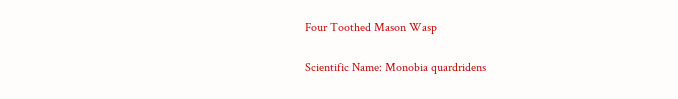Four Toothed Mason Wasp

Scientific Name: Monobia quardridens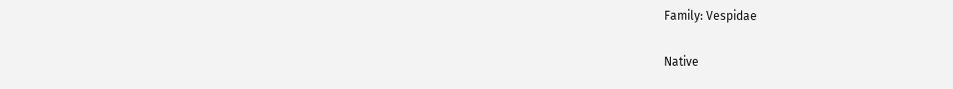Family: Vespidae

Native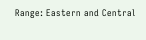Range: Eastern and Central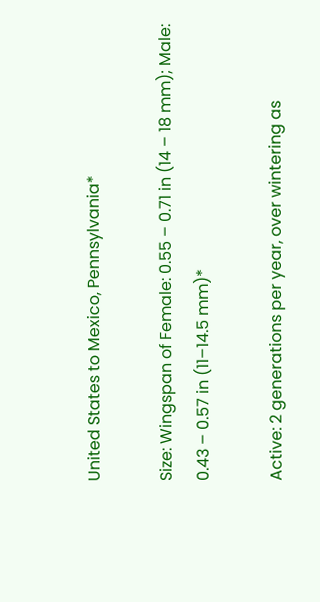United States to Mexico, Pennsylvania*

Size: Wingspan of Female: 0.55 – 0.71 in (14 – 18 mm); Male: 0.43 – 0.57 in (11–14.5 mm)*

Active: 2 generations per year, over wintering as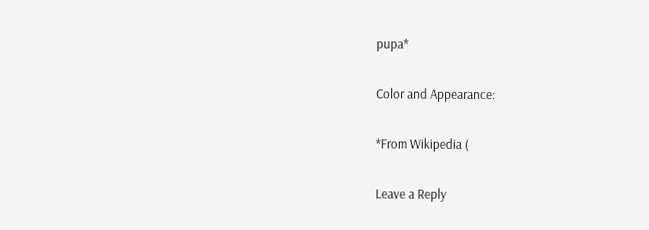pupa*

Color and Appearance:

*From Wikipedia (

Leave a Reply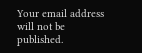Your email address will not be published.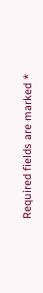Required fields are marked *